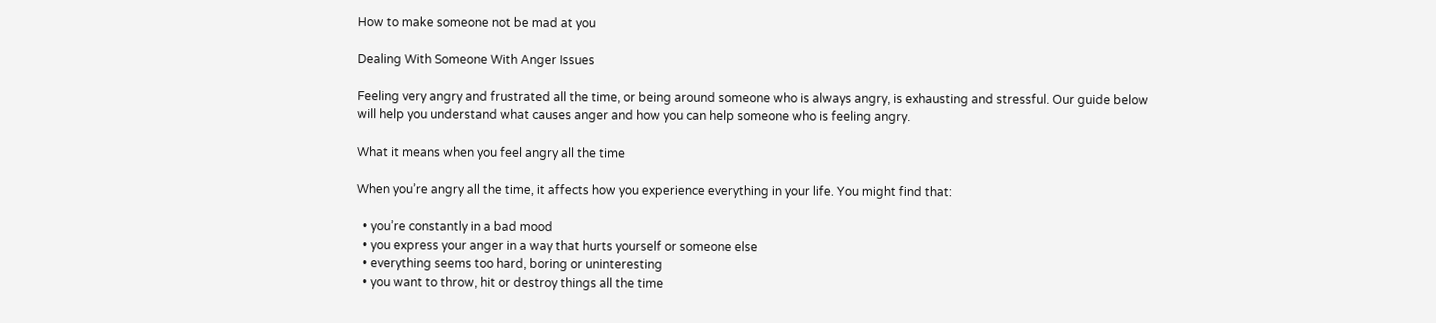How to make someone not be mad at you

Dealing With Someone With Anger Issues

Feeling very angry and frustrated all the time, or being around someone who is always angry, is exhausting and stressful. Our guide below will help you understand what causes anger and how you can help someone who is feeling angry.

What it means when you feel angry all the time

When you’re angry all the time, it affects how you experience everything in your life. You might find that:

  • you’re constantly in a bad mood
  • you express your anger in a way that hurts yourself or someone else
  • everything seems too hard, boring or uninteresting
  • you want to throw, hit or destroy things all the time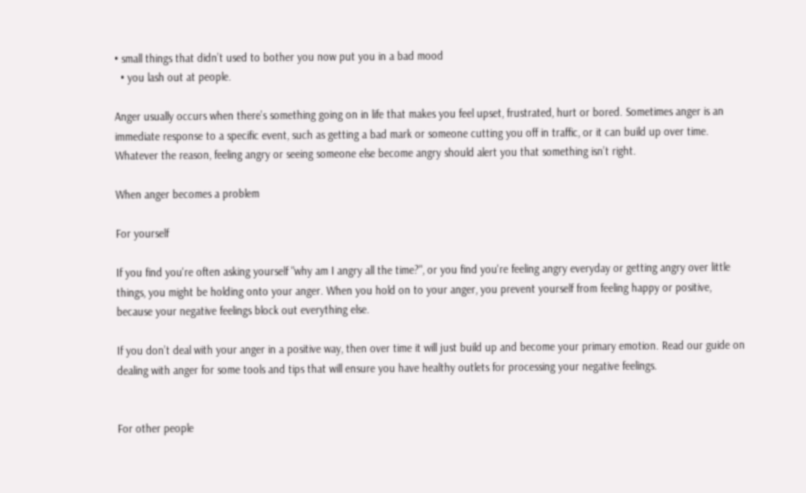• small things that didn’t used to bother you now put you in a bad mood
  • you lash out at people.

Anger usually occurs when there’s something going on in life that makes you feel upset, frustrated, hurt or bored. Sometimes anger is an immediate response to a specific event, such as getting a bad mark or someone cutting you off in traffic, or it can build up over time. Whatever the reason, feeling angry or seeing someone else become angry should alert you that something isn’t right.

When anger becomes a problem

For yourself

If you find you're often asking yourself "why am I angry all the time?", or you find you're feeling angry everyday or getting angry over little things, you might be holding onto your anger. When you hold on to your anger, you prevent yourself from feeling happy or positive, because your negative feelings block out everything else.

If you don’t deal with your anger in a positive way, then over time it will just build up and become your primary emotion. Read our guide on dealing with anger for some tools and tips that will ensure you have healthy outlets for processing your negative feelings.


For other people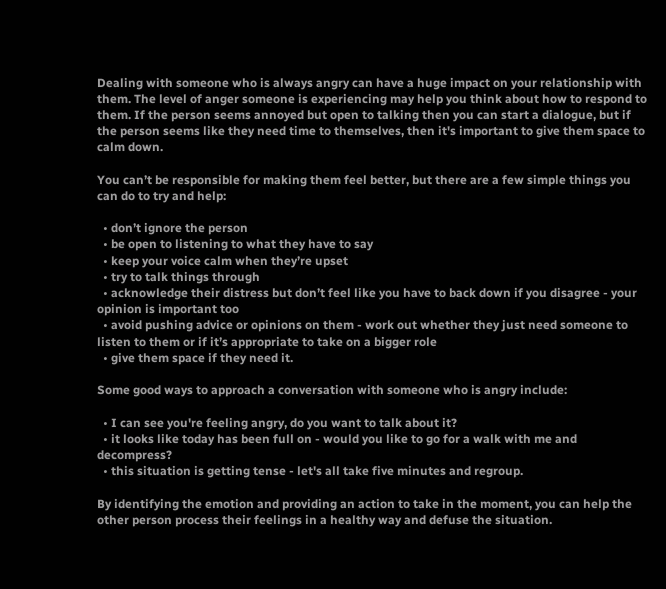Dealing with someone who is always angry can have a huge impact on your relationship with them. The level of anger someone is experiencing may help you think about how to respond to them. If the person seems annoyed but open to talking then you can start a dialogue, but if the person seems like they need time to themselves, then it's important to give them space to calm down.

You can’t be responsible for making them feel better, but there are a few simple things you can do to try and help:

  • don’t ignore the person
  • be open to listening to what they have to say
  • keep your voice calm when they’re upset
  • try to talk things through
  • acknowledge their distress but don’t feel like you have to back down if you disagree - your opinion is important too
  • avoid pushing advice or opinions on them - work out whether they just need someone to listen to them or if it’s appropriate to take on a bigger role
  • give them space if they need it.

Some good ways to approach a conversation with someone who is angry include:

  • I can see you're feeling angry, do you want to talk about it?
  • it looks like today has been full on - would you like to go for a walk with me and decompress?
  • this situation is getting tense - let's all take five minutes and regroup.

By identifying the emotion and providing an action to take in the moment, you can help the other person process their feelings in a healthy way and defuse the situation.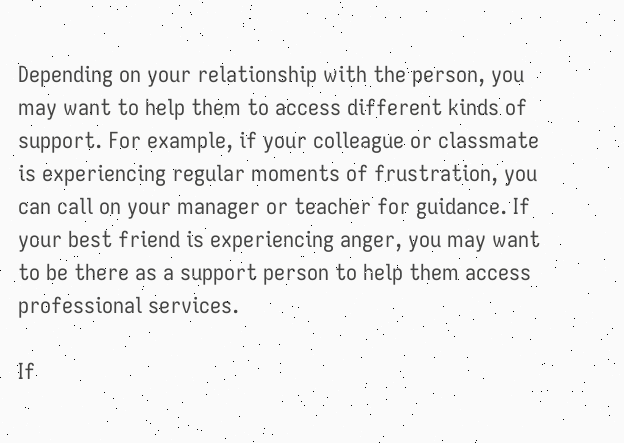Depending on your relationship with the person, you may want to help them to access different kinds of support. For example, if your colleague or classmate is experiencing regular moments of frustration, you can call on your manager or teacher for guidance. If your best friend is experiencing anger, you may want to be there as a support person to help them access professional services.

If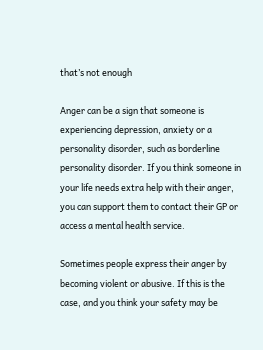that’s not enough

Anger can be a sign that someone is experiencing depression, anxiety or a personality disorder, such as borderline personality disorder. If you think someone in your life needs extra help with their anger, you can support them to contact their GP or access a mental health service.

Sometimes people express their anger by becoming violent or abusive. If this is the case, and you think your safety may be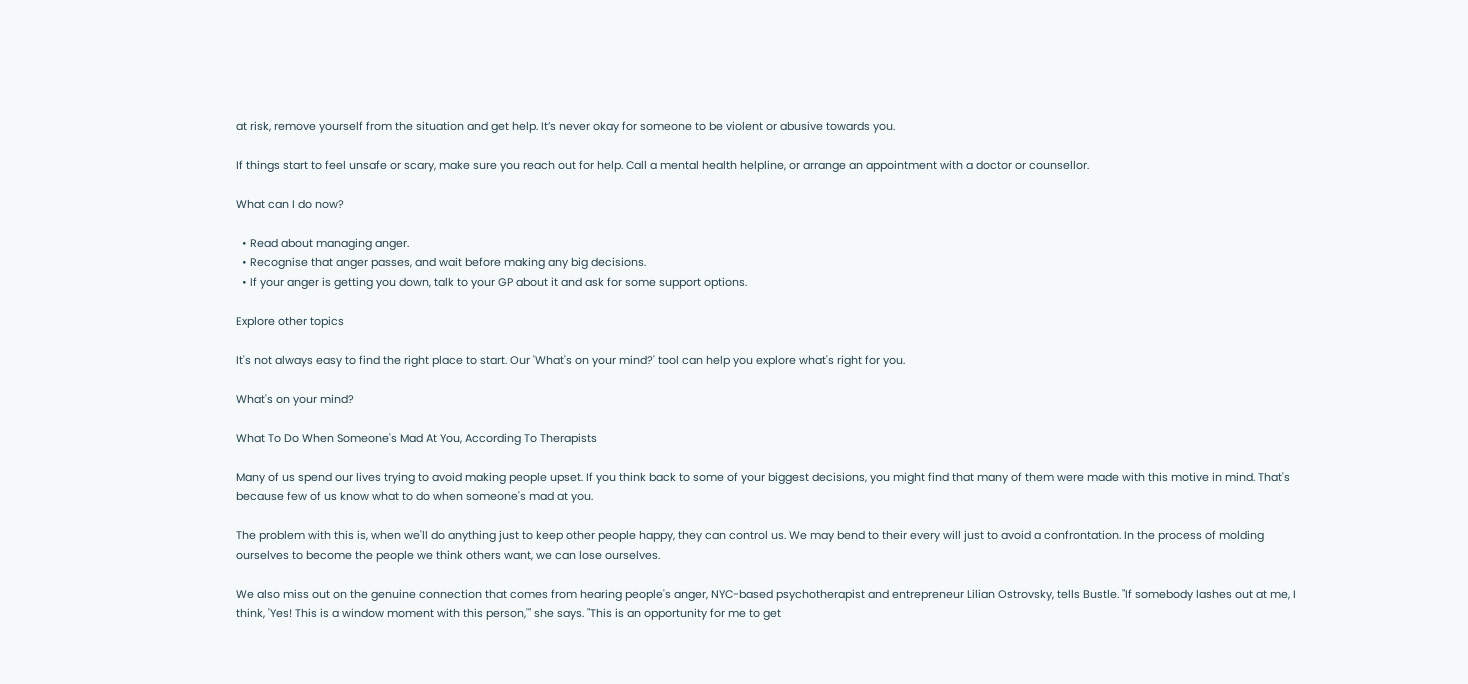at risk, remove yourself from the situation and get help. It’s never okay for someone to be violent or abusive towards you.

If things start to feel unsafe or scary, make sure you reach out for help. Call a mental health helpline, or arrange an appointment with a doctor or counsellor.

What can I do now?

  • Read about managing anger.
  • Recognise that anger passes, and wait before making any big decisions.
  • If your anger is getting you down, talk to your GP about it and ask for some support options.

Explore other topics

It's not always easy to find the right place to start. Our 'What's on your mind?' tool can help you explore what's right for you.

What's on your mind?

What To Do When Someone's Mad At You, According To Therapists

Many of us spend our lives trying to avoid making people upset. If you think back to some of your biggest decisions, you might find that many of them were made with this motive in mind. That's because few of us know what to do when someone's mad at you.

The problem with this is, when we'll do anything just to keep other people happy, they can control us. We may bend to their every will just to avoid a confrontation. In the process of molding ourselves to become the people we think others want, we can lose ourselves.

We also miss out on the genuine connection that comes from hearing people's anger, NYC-based psychotherapist and entrepreneur Lilian Ostrovsky, tells Bustle. "If somebody lashes out at me, I think, 'Yes! This is a window moment with this person,'" she says. "This is an opportunity for me to get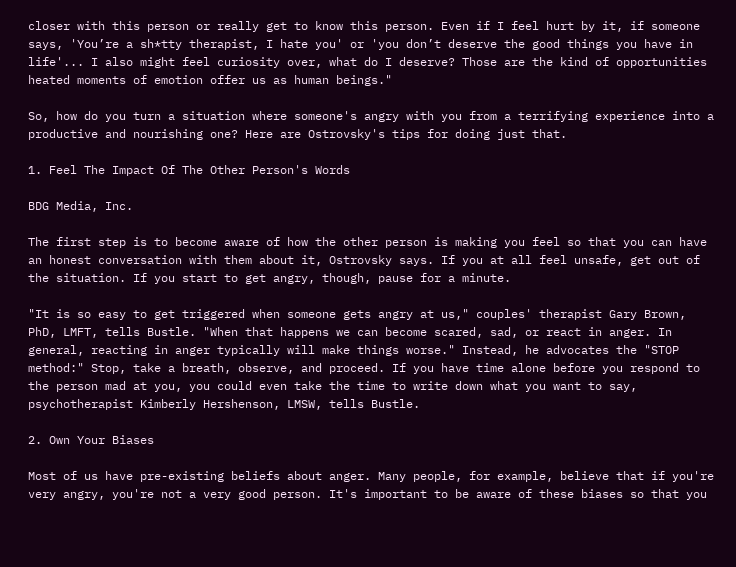closer with this person or really get to know this person. Even if I feel hurt by it, if someone says, 'You’re a sh*tty therapist, I hate you' or 'you don’t deserve the good things you have in life'... I also might feel curiosity over, what do I deserve? Those are the kind of opportunities heated moments of emotion offer us as human beings."

So, how do you turn a situation where someone's angry with you from a terrifying experience into a productive and nourishing one? Here are Ostrovsky's tips for doing just that.

1. Feel The Impact Of The Other Person's Words

BDG Media, Inc.

The first step is to become aware of how the other person is making you feel so that you can have an honest conversation with them about it, Ostrovsky says. If you at all feel unsafe, get out of the situation. If you start to get angry, though, pause for a minute.

"It is so easy to get triggered when someone gets angry at us," couples' therapist Gary Brown, PhD, LMFT, tells Bustle. "When that happens we can become scared, sad, or react in anger. In general, reacting in anger typically will make things worse." Instead, he advocates the "STOP method:" Stop, take a breath, observe, and proceed. If you have time alone before you respond to the person mad at you, you could even take the time to write down what you want to say, psychotherapist Kimberly Hershenson, LMSW, tells Bustle.

2. Own Your Biases

Most of us have pre-existing beliefs about anger. Many people, for example, believe that if you're very angry, you're not a very good person. It's important to be aware of these biases so that you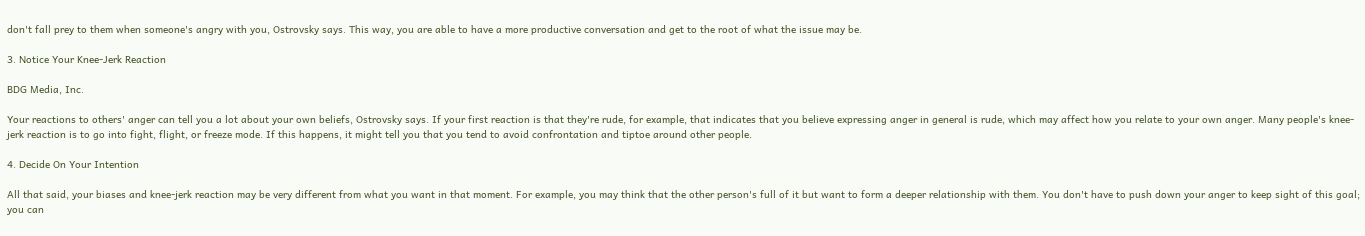don't fall prey to them when someone's angry with you, Ostrovsky says. This way, you are able to have a more productive conversation and get to the root of what the issue may be.

3. Notice Your Knee-Jerk Reaction

BDG Media, Inc.

Your reactions to others' anger can tell you a lot about your own beliefs, Ostrovsky says. If your first reaction is that they're rude, for example, that indicates that you believe expressing anger in general is rude, which may affect how you relate to your own anger. Many people's knee-jerk reaction is to go into fight, flight, or freeze mode. If this happens, it might tell you that you tend to avoid confrontation and tiptoe around other people.

4. Decide On Your Intention

All that said, your biases and knee-jerk reaction may be very different from what you want in that moment. For example, you may think that the other person's full of it but want to form a deeper relationship with them. You don't have to push down your anger to keep sight of this goal; you can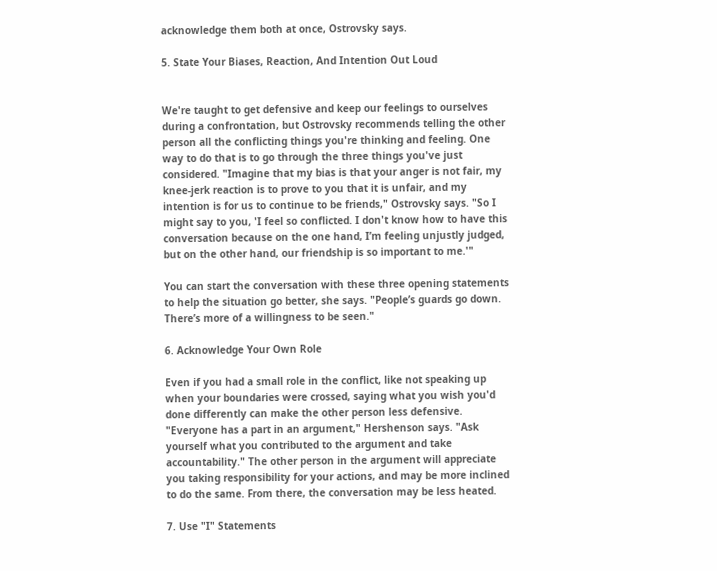acknowledge them both at once, Ostrovsky says.

5. State Your Biases, Reaction, And Intention Out Loud


We're taught to get defensive and keep our feelings to ourselves during a confrontation, but Ostrovsky recommends telling the other person all the conflicting things you're thinking and feeling. One way to do that is to go through the three things you've just considered. "Imagine that my bias is that your anger is not fair, my knee-jerk reaction is to prove to you that it is unfair, and my intention is for us to continue to be friends," Ostrovsky says. "So I might say to you, 'I feel so conflicted. I don't know how to have this conversation because on the one hand, I’m feeling unjustly judged, but on the other hand, our friendship is so important to me.'"

You can start the conversation with these three opening statements to help the situation go better, she says. "People’s guards go down. There’s more of a willingness to be seen."

6. Acknowledge Your Own Role

Even if you had a small role in the conflict, like not speaking up when your boundaries were crossed, saying what you wish you'd done differently can make the other person less defensive. "Everyone has a part in an argument," Hershenson says. "Ask yourself what you contributed to the argument and take accountability." The other person in the argument will appreciate you taking responsibility for your actions, and may be more inclined to do the same. From there, the conversation may be less heated.

7. Use "I" Statements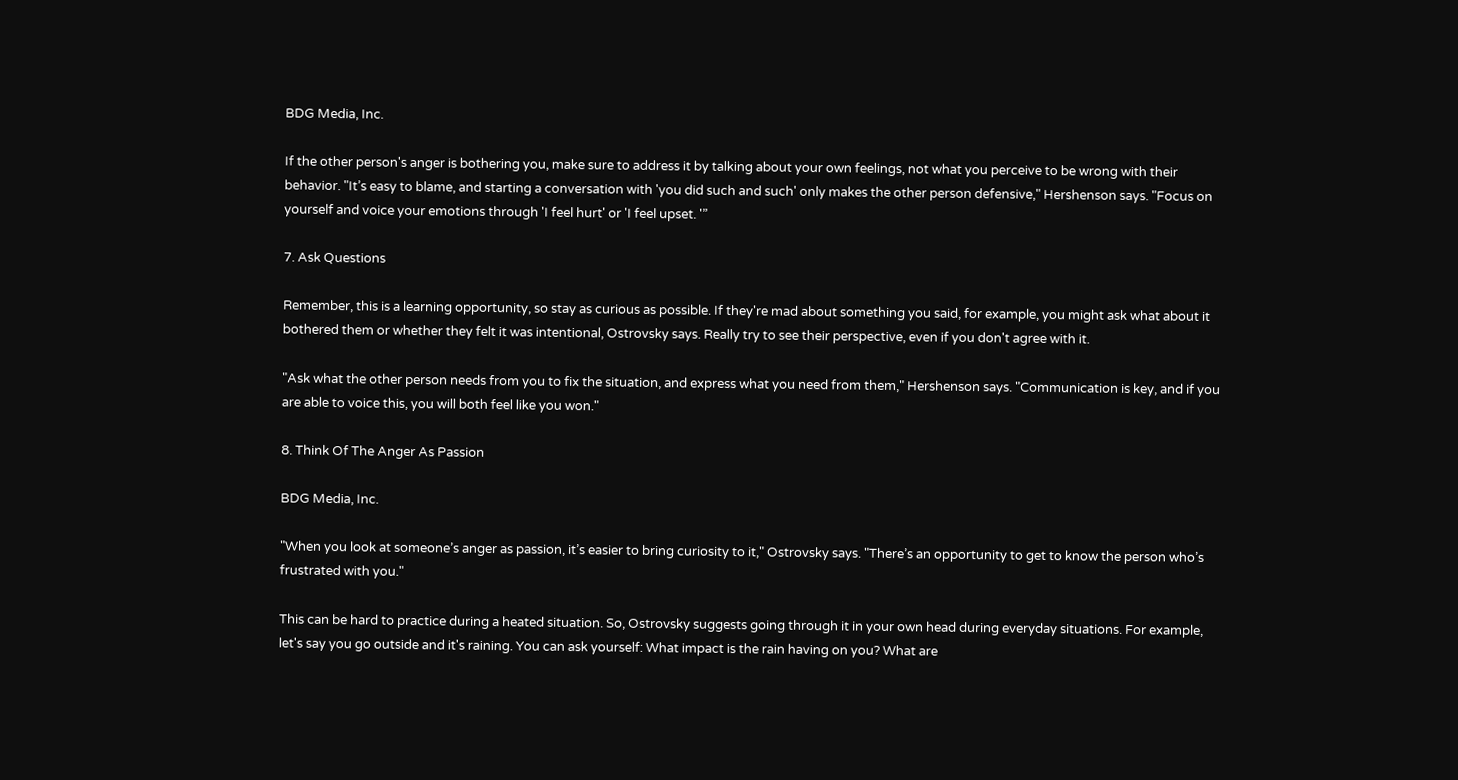BDG Media, Inc.

If the other person's anger is bothering you, make sure to address it by talking about your own feelings, not what you perceive to be wrong with their behavior. "It’s easy to blame, and starting a conversation with 'you did such and such' only makes the other person defensive," Hershenson says. "Focus on yourself and voice your emotions through 'I feel hurt' or 'I feel upset. '”

7. Ask Questions

Remember, this is a learning opportunity, so stay as curious as possible. If they're mad about something you said, for example, you might ask what about it bothered them or whether they felt it was intentional, Ostrovsky says. Really try to see their perspective, even if you don't agree with it.

"Ask what the other person needs from you to fix the situation, and express what you need from them," Hershenson says. "Communication is key, and if you are able to voice this, you will both feel like you won."

8. Think Of The Anger As Passion

BDG Media, Inc.

"When you look at someone’s anger as passion, it’s easier to bring curiosity to it," Ostrovsky says. "There’s an opportunity to get to know the person who’s frustrated with you."

This can be hard to practice during a heated situation. So, Ostrovsky suggests going through it in your own head during everyday situations. For example, let's say you go outside and it's raining. You can ask yourself: What impact is the rain having on you? What are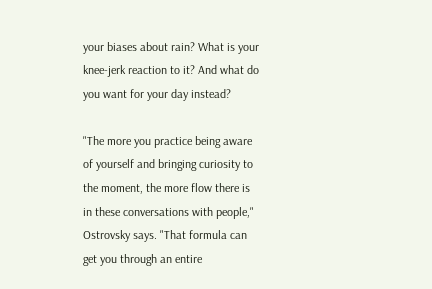your biases about rain? What is your knee-jerk reaction to it? And what do you want for your day instead?

"The more you practice being aware of yourself and bringing curiosity to the moment, the more flow there is in these conversations with people," Ostrovsky says. "That formula can get you through an entire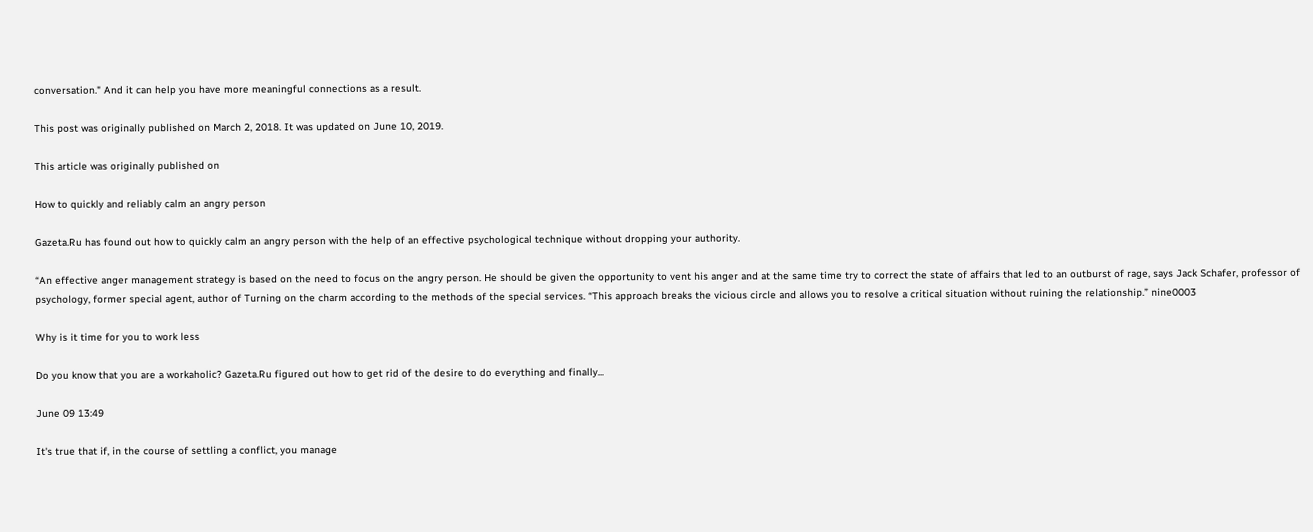conversation." And it can help you have more meaningful connections as a result.

This post was originally published on March 2, 2018. It was updated on June 10, 2019.

This article was originally published on

How to quickly and reliably calm an angry person

Gazeta.Ru has found out how to quickly calm an angry person with the help of an effective psychological technique without dropping your authority.

“An effective anger management strategy is based on the need to focus on the angry person. He should be given the opportunity to vent his anger and at the same time try to correct the state of affairs that led to an outburst of rage, says Jack Schafer, professor of psychology, former special agent, author of Turning on the charm according to the methods of the special services. “This approach breaks the vicious circle and allows you to resolve a critical situation without ruining the relationship.” nine0003

Why is it time for you to work less

Do you know that you are a workaholic? Gazeta.Ru figured out how to get rid of the desire to do everything and finally...

June 09 13:49

It's true that if, in the course of settling a conflict, you manage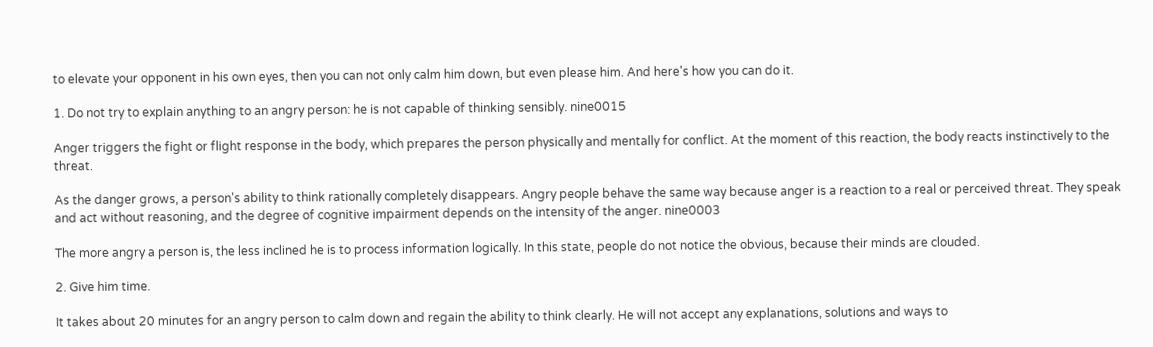to elevate your opponent in his own eyes, then you can not only calm him down, but even please him. And here's how you can do it.

1. Do not try to explain anything to an angry person: he is not capable of thinking sensibly. nine0015

Anger triggers the fight or flight response in the body, which prepares the person physically and mentally for conflict. At the moment of this reaction, the body reacts instinctively to the threat.

As the danger grows, a person's ability to think rationally completely disappears. Angry people behave the same way because anger is a reaction to a real or perceived threat. They speak and act without reasoning, and the degree of cognitive impairment depends on the intensity of the anger. nine0003

The more angry a person is, the less inclined he is to process information logically. In this state, people do not notice the obvious, because their minds are clouded.

2. Give him time.

It takes about 20 minutes for an angry person to calm down and regain the ability to think clearly. He will not accept any explanations, solutions and ways to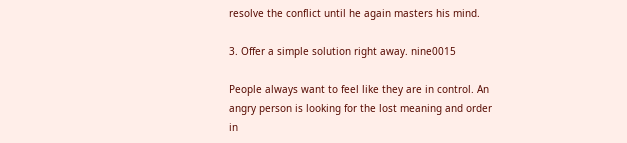resolve the conflict until he again masters his mind.

3. Offer a simple solution right away. nine0015

People always want to feel like they are in control. An angry person is looking for the lost meaning and order in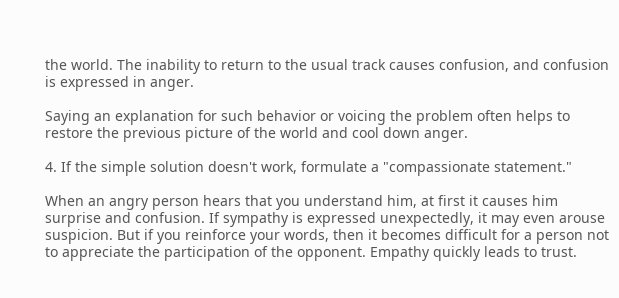the world. The inability to return to the usual track causes confusion, and confusion is expressed in anger.

Saying an explanation for such behavior or voicing the problem often helps to restore the previous picture of the world and cool down anger.

4. If the simple solution doesn't work, formulate a "compassionate statement."

When an angry person hears that you understand him, at first it causes him surprise and confusion. If sympathy is expressed unexpectedly, it may even arouse suspicion. But if you reinforce your words, then it becomes difficult for a person not to appreciate the participation of the opponent. Empathy quickly leads to trust.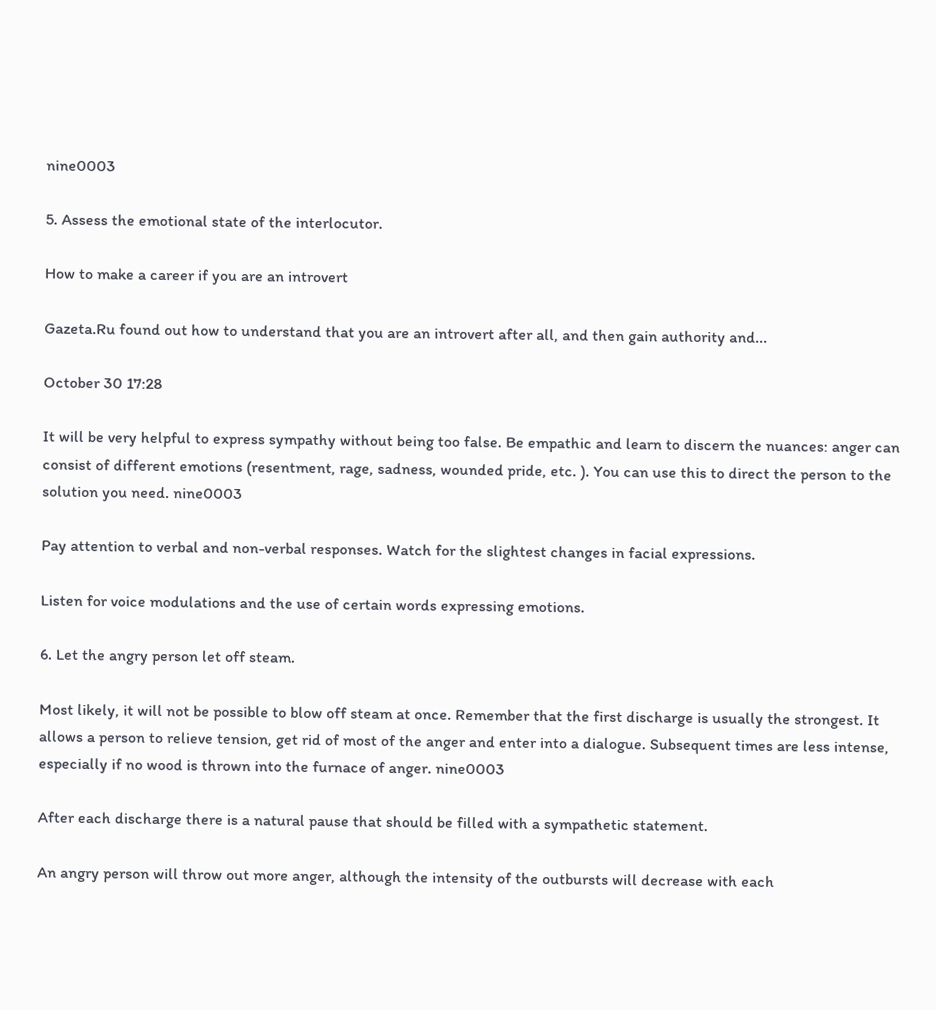nine0003

5. Assess the emotional state of the interlocutor.

How to make a career if you are an introvert

Gazeta.Ru found out how to understand that you are an introvert after all, and then gain authority and...

October 30 17:28

It will be very helpful to express sympathy without being too false. Be empathic and learn to discern the nuances: anger can consist of different emotions (resentment, rage, sadness, wounded pride, etc. ). You can use this to direct the person to the solution you need. nine0003

Pay attention to verbal and non-verbal responses. Watch for the slightest changes in facial expressions.

Listen for voice modulations and the use of certain words expressing emotions.

6. Let the angry person let off steam.

Most likely, it will not be possible to blow off steam at once. Remember that the first discharge is usually the strongest. It allows a person to relieve tension, get rid of most of the anger and enter into a dialogue. Subsequent times are less intense, especially if no wood is thrown into the furnace of anger. nine0003

After each discharge there is a natural pause that should be filled with a sympathetic statement.

An angry person will throw out more anger, although the intensity of the outbursts will decrease with each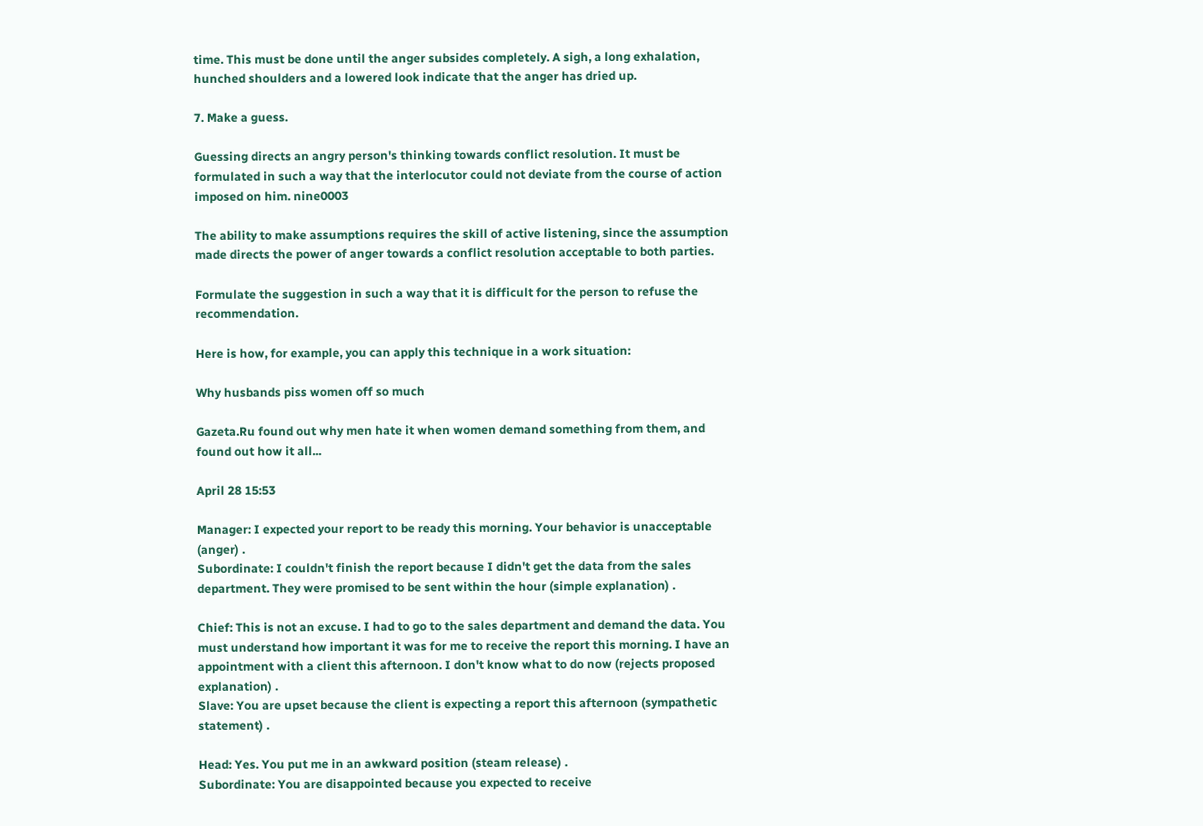time. This must be done until the anger subsides completely. A sigh, a long exhalation, hunched shoulders and a lowered look indicate that the anger has dried up.

7. Make a guess.

Guessing directs an angry person's thinking towards conflict resolution. It must be formulated in such a way that the interlocutor could not deviate from the course of action imposed on him. nine0003

The ability to make assumptions requires the skill of active listening, since the assumption made directs the power of anger towards a conflict resolution acceptable to both parties.

Formulate the suggestion in such a way that it is difficult for the person to refuse the recommendation.

Here is how, for example, you can apply this technique in a work situation:

Why husbands piss women off so much

Gazeta.Ru found out why men hate it when women demand something from them, and found out how it all...

April 28 15:53

Manager: I expected your report to be ready this morning. Your behavior is unacceptable (anger) .
Subordinate: I couldn't finish the report because I didn't get the data from the sales department. They were promised to be sent within the hour (simple explanation) .

Chief: This is not an excuse. I had to go to the sales department and demand the data. You must understand how important it was for me to receive the report this morning. I have an appointment with a client this afternoon. I don't know what to do now (rejects proposed explanation) .
Slave: You are upset because the client is expecting a report this afternoon (sympathetic statement) .

Head: Yes. You put me in an awkward position (steam release) .
Subordinate: You are disappointed because you expected to receive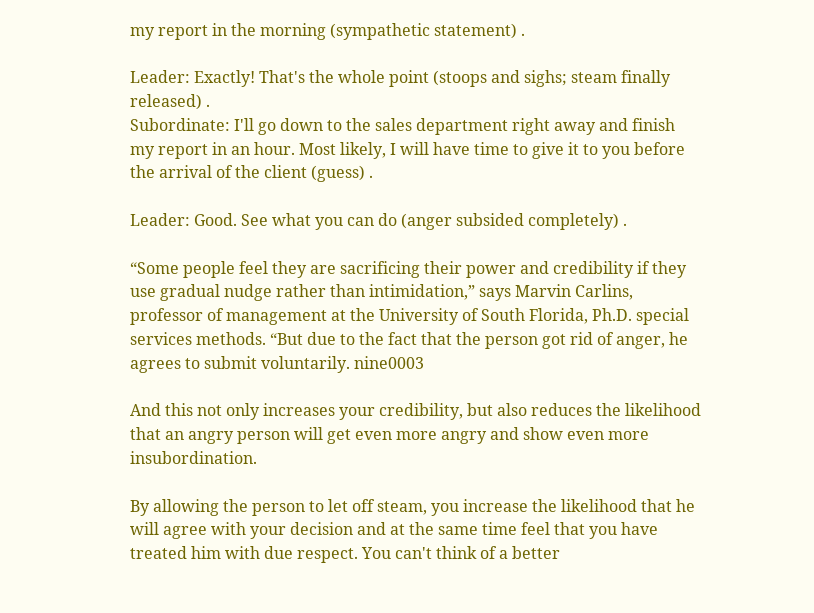my report in the morning (sympathetic statement) .

Leader: Exactly! That's the whole point (stoops and sighs; steam finally released) .
Subordinate: I'll go down to the sales department right away and finish my report in an hour. Most likely, I will have time to give it to you before the arrival of the client (guess) .

Leader: Good. See what you can do (anger subsided completely) .

“Some people feel they are sacrificing their power and credibility if they use gradual nudge rather than intimidation,” says Marvin Carlins, professor of management at the University of South Florida, Ph.D. special services methods. “But due to the fact that the person got rid of anger, he agrees to submit voluntarily. nine0003

And this not only increases your credibility, but also reduces the likelihood that an angry person will get even more angry and show even more insubordination.

By allowing the person to let off steam, you increase the likelihood that he will agree with your decision and at the same time feel that you have treated him with due respect. You can't think of a better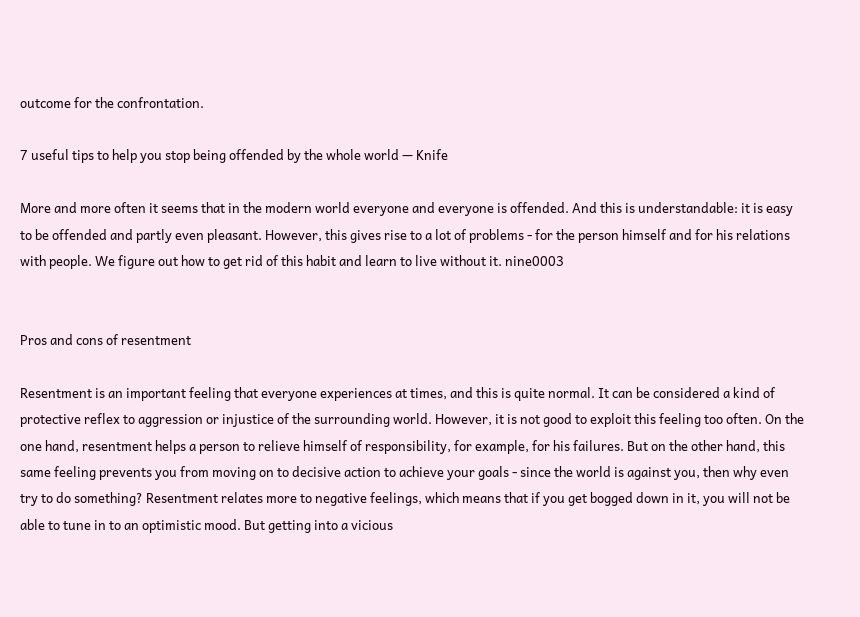outcome for the confrontation.

7 useful tips to help you stop being offended by the whole world — Knife

More and more often it seems that in the modern world everyone and everyone is offended. And this is understandable: it is easy to be offended and partly even pleasant. However, this gives rise to a lot of problems - for the person himself and for his relations with people. We figure out how to get rid of this habit and learn to live without it. nine0003


Pros and cons of resentment

Resentment is an important feeling that everyone experiences at times, and this is quite normal. It can be considered a kind of protective reflex to aggression or injustice of the surrounding world. However, it is not good to exploit this feeling too often. On the one hand, resentment helps a person to relieve himself of responsibility, for example, for his failures. But on the other hand, this same feeling prevents you from moving on to decisive action to achieve your goals - since the world is against you, then why even try to do something? Resentment relates more to negative feelings, which means that if you get bogged down in it, you will not be able to tune in to an optimistic mood. But getting into a vicious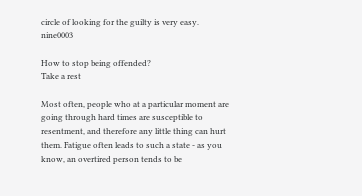circle of looking for the guilty is very easy. nine0003

How to stop being offended?
Take a rest

Most often, people who at a particular moment are going through hard times are susceptible to resentment, and therefore any little thing can hurt them. Fatigue often leads to such a state - as you know, an overtired person tends to be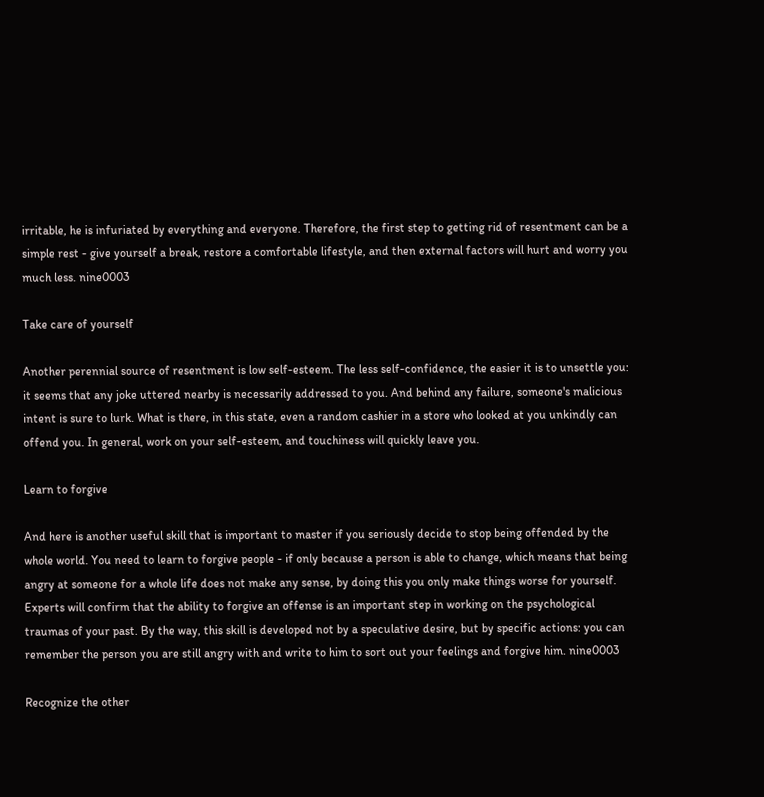irritable, he is infuriated by everything and everyone. Therefore, the first step to getting rid of resentment can be a simple rest - give yourself a break, restore a comfortable lifestyle, and then external factors will hurt and worry you much less. nine0003

Take care of yourself

Another perennial source of resentment is low self-esteem. The less self-confidence, the easier it is to unsettle you: it seems that any joke uttered nearby is necessarily addressed to you. And behind any failure, someone's malicious intent is sure to lurk. What is there, in this state, even a random cashier in a store who looked at you unkindly can offend you. In general, work on your self-esteem, and touchiness will quickly leave you.

Learn to forgive

And here is another useful skill that is important to master if you seriously decide to stop being offended by the whole world. You need to learn to forgive people - if only because a person is able to change, which means that being angry at someone for a whole life does not make any sense, by doing this you only make things worse for yourself. Experts will confirm that the ability to forgive an offense is an important step in working on the psychological traumas of your past. By the way, this skill is developed not by a speculative desire, but by specific actions: you can remember the person you are still angry with and write to him to sort out your feelings and forgive him. nine0003

Recognize the other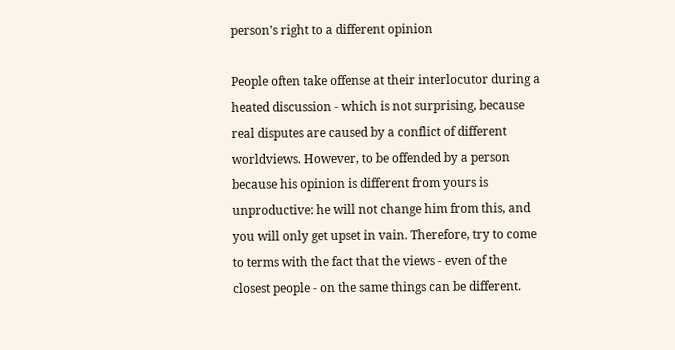person's right to a different opinion

People often take offense at their interlocutor during a heated discussion - which is not surprising, because real disputes are caused by a conflict of different worldviews. However, to be offended by a person because his opinion is different from yours is unproductive: he will not change him from this, and you will only get upset in vain. Therefore, try to come to terms with the fact that the views - even of the closest people - on the same things can be different.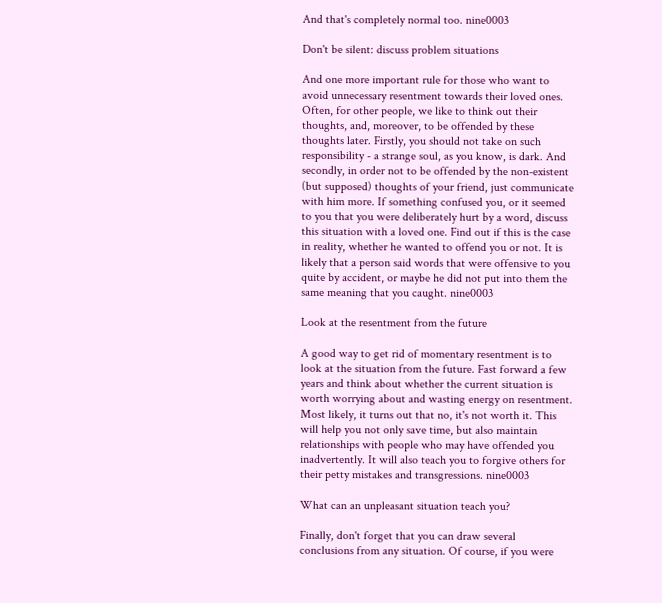And that's completely normal too. nine0003

Don't be silent: discuss problem situations

And one more important rule for those who want to avoid unnecessary resentment towards their loved ones. Often, for other people, we like to think out their thoughts, and, moreover, to be offended by these thoughts later. Firstly, you should not take on such responsibility - a strange soul, as you know, is dark. And secondly, in order not to be offended by the non-existent (but supposed) thoughts of your friend, just communicate with him more. If something confused you, or it seemed to you that you were deliberately hurt by a word, discuss this situation with a loved one. Find out if this is the case in reality, whether he wanted to offend you or not. It is likely that a person said words that were offensive to you quite by accident, or maybe he did not put into them the same meaning that you caught. nine0003

Look at the resentment from the future

A good way to get rid of momentary resentment is to look at the situation from the future. Fast forward a few years and think about whether the current situation is worth worrying about and wasting energy on resentment. Most likely, it turns out that no, it's not worth it. This will help you not only save time, but also maintain relationships with people who may have offended you inadvertently. It will also teach you to forgive others for their petty mistakes and transgressions. nine0003

What can an unpleasant situation teach you?

Finally, don't forget that you can draw several conclusions from any situation. Of course, if you were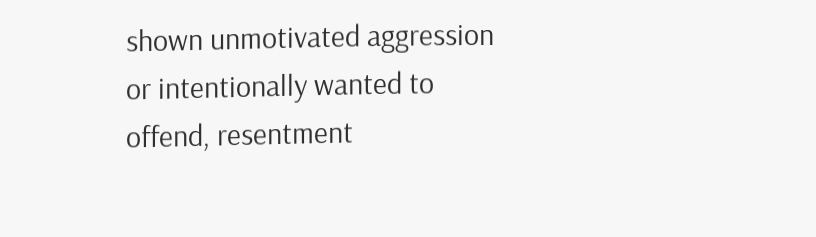shown unmotivated aggression or intentionally wanted to offend, resentment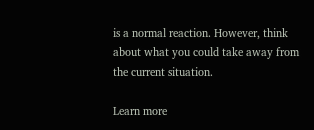is a normal reaction. However, think about what you could take away from the current situation.

Learn more